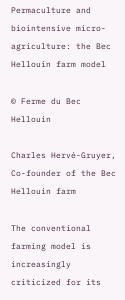Permaculture and biointensive micro-agriculture: the Bec Hellouin farm model

© Ferme du Bec Hellouin

Charles Hervé-Gruyer, Co-founder of the Bec Hellouin farm

The conventional farming model is increasingly criticized for its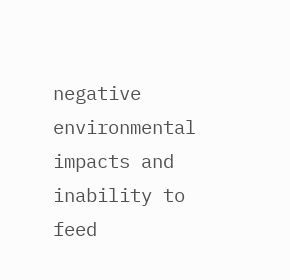negative environmental impacts and inability to feed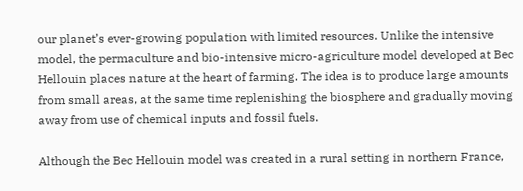our planet’s ever-growing population with limited resources. Unlike the intensive model, the permaculture and bio-intensive micro-agriculture model developed at Bec Hellouin places nature at the heart of farming. The idea is to produce large amounts from small areas, at the same time replenishing the biosphere and gradually moving away from use of chemical inputs and fossil fuels.

Although the Bec Hellouin model was created in a rural setting in northern France,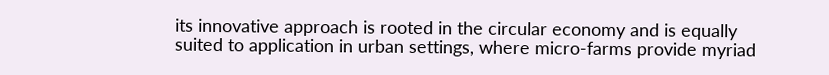its innovative approach is rooted in the circular economy and is equally suited to application in urban settings, where micro-farms provide myriad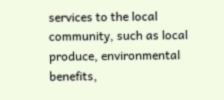services to the local community, such as local produce, environmental benefits,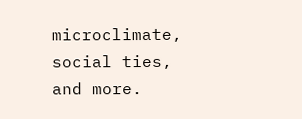microclimate, social ties, and more.